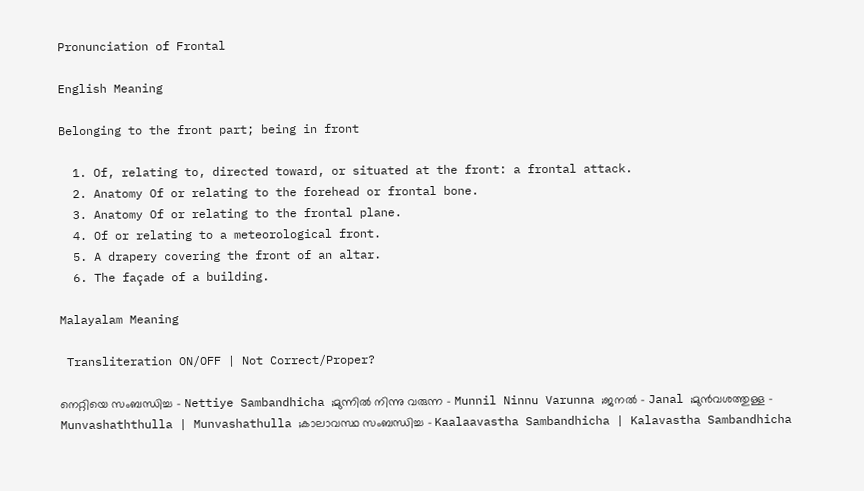Pronunciation of Frontal

English Meaning

Belonging to the front part; being in front

  1. Of, relating to, directed toward, or situated at the front: a frontal attack.
  2. Anatomy Of or relating to the forehead or frontal bone.
  3. Anatomy Of or relating to the frontal plane.
  4. Of or relating to a meteorological front.
  5. A drapery covering the front of an altar.
  6. The façade of a building.

Malayalam Meaning

 Transliteration ON/OFF | Not Correct/Proper?

നെറ്റിയെ സംബന്ധിച്ച - Nettiye Sambandhicha ;മുന്നില്‍ നിന്നു വരുന്ന - Munnil Ninnu Varunna ;ജനല്‍ - Janal ;മുന്‍വശത്തുള്ള - Munvashaththulla | Munvashathulla ;കാലാവസ്ഥ സംബന്ധിച്ച - Kaalaavastha Sambandhicha | Kalavastha Sambandhicha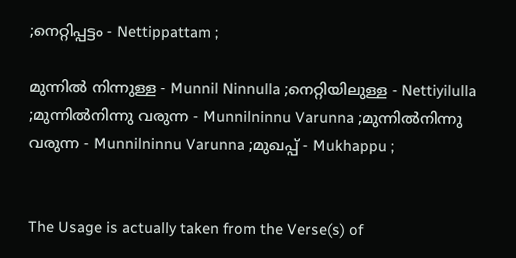;നെറ്റിപ്പട്ടം - Nettippattam ;

മുന്നില്‍ നിന്നുള്ള - Munnil Ninnulla ;നെറ്റിയിലുള്ള - Nettiyilulla ;മുന്നിൽനിന്നു വരുന്ന - Munnilninnu Varunna ;മുന്നില്‍നിന്നു വരുന്ന - Munnilninnu Varunna ;മുഖപ്പ് - Mukhappu ;


The Usage is actually taken from the Verse(s) of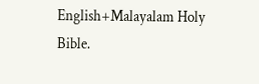English+Malayalam Holy Bible.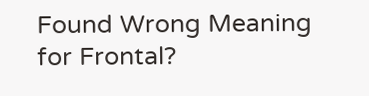Found Wrong Meaning for Frontal?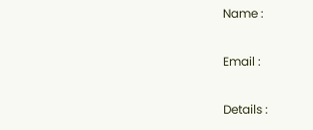Name :

Email :

Details :